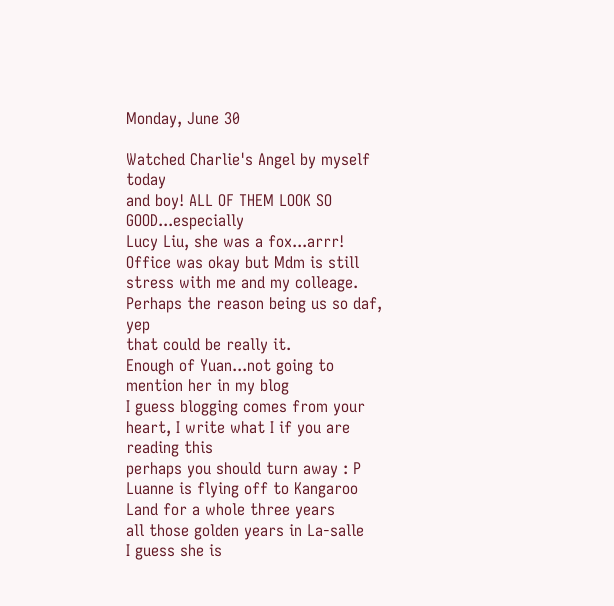Monday, June 30

Watched Charlie's Angel by myself today
and boy! ALL OF THEM LOOK SO GOOD...especially
Lucy Liu, she was a fox...arrr!
Office was okay but Mdm is still stress with me and my colleage. Perhaps the reason being us so daf, yep
that could be really it.
Enough of Yuan...not going to mention her in my blog
I guess blogging comes from your heart, I write what I if you are reading this
perhaps you should turn away : P
Luanne is flying off to Kangaroo Land for a whole three years
all those golden years in La-salle
I guess she is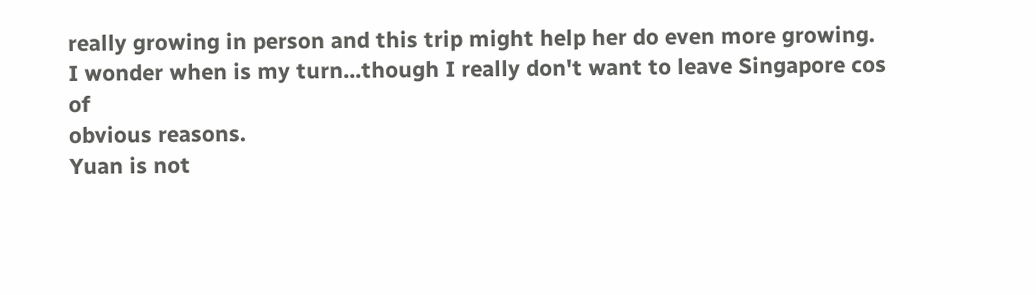really growing in person and this trip might help her do even more growing.
I wonder when is my turn...though I really don't want to leave Singapore cos of
obvious reasons.
Yuan is not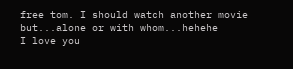free tom. I should watch another movie but...alone or with whom...hehehe
I love you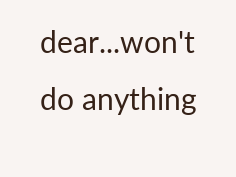dear...won't do anything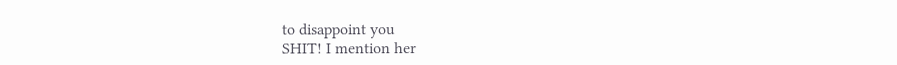to disappoint you
SHIT! I mention her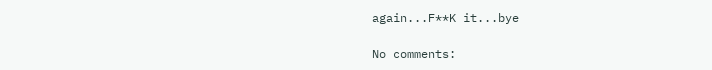again...F**K it...bye

No comments: